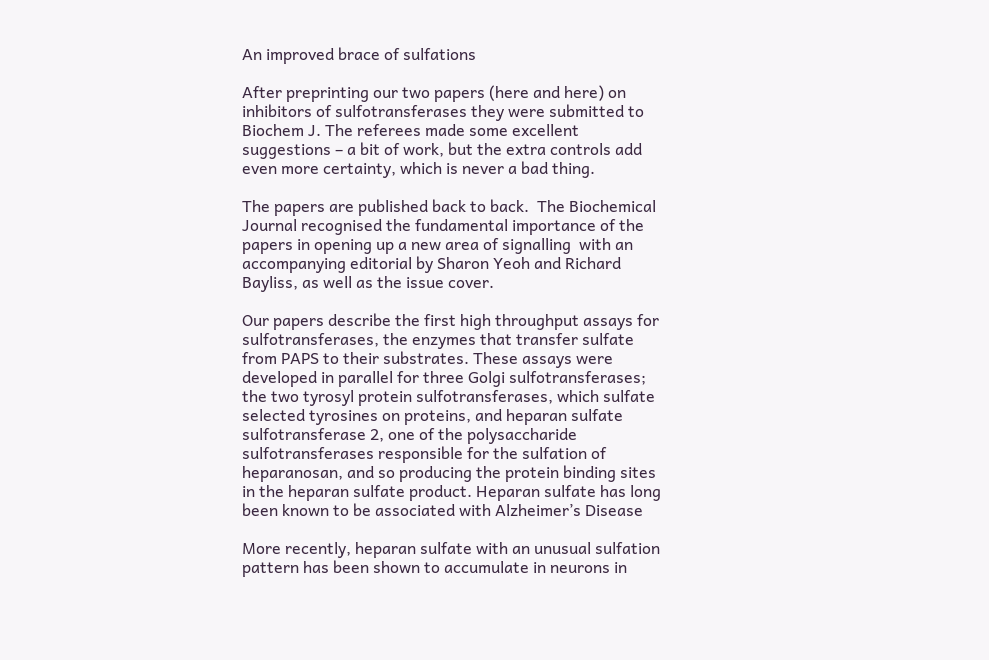An improved brace of sulfations

After preprinting our two papers (here and here) on inhibitors of sulfotransferases they were submitted to Biochem J. The referees made some excellent suggestions – a bit of work, but the extra controls add even more certainty, which is never a bad thing.

The papers are published back to back.  The Biochemical Journal recognised the fundamental importance of the papers in opening up a new area of signalling  with an accompanying editorial by Sharon Yeoh and Richard Bayliss, as well as the issue cover.

Our papers describe the first high throughput assays for sulfotransferases, the enzymes that transfer sulfate from PAPS to their substrates. These assays were developed in parallel for three Golgi sulfotransferases; the two tyrosyl protein sulfotransferases, which sulfate selected tyrosines on proteins, and heparan sulfate sulfotransferase 2, one of the polysaccharide sulfotransferases responsible for the sulfation of heparanosan, and so producing the protein binding sites in the heparan sulfate product. Heparan sulfate has long been known to be associated with Alzheimer’s Disease

More recently, heparan sulfate with an unusual sulfation pattern has been shown to accumulate in neurons in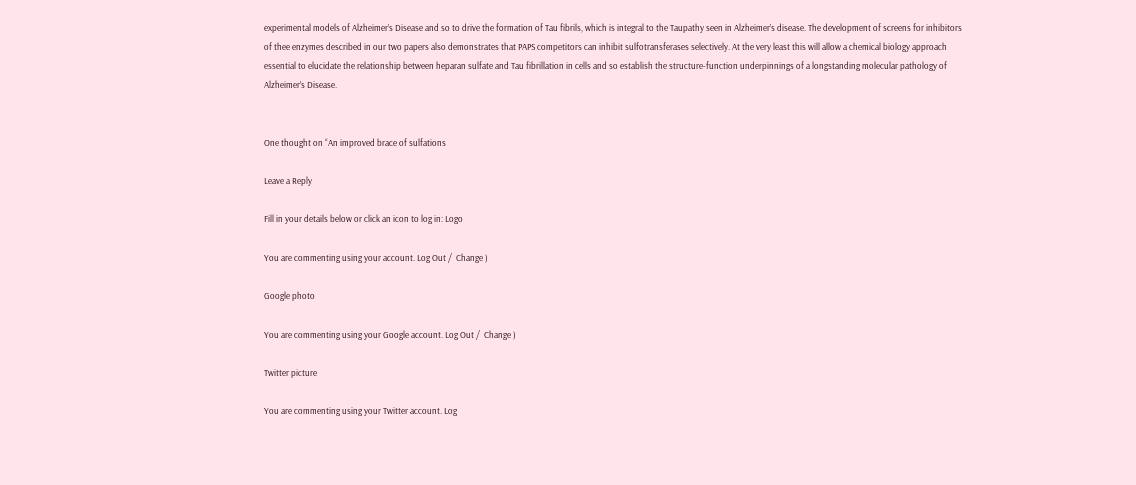experimental models of Alzheimer’s Disease and so to drive the formation of Tau fibrils, which is integral to the Taupathy seen in Alzheimer’s disease. The development of screens for inhibitors of thee enzymes described in our two papers also demonstrates that PAPS competitors can inhibit sulfotransferases selectively. At the very least this will allow a chemical biology approach essential to elucidate the relationship between heparan sulfate and Tau fibrillation in cells and so establish the structure-function underpinnings of a longstanding molecular pathology of Alzheimer’s Disease.


One thought on “An improved brace of sulfations

Leave a Reply

Fill in your details below or click an icon to log in: Logo

You are commenting using your account. Log Out /  Change )

Google photo

You are commenting using your Google account. Log Out /  Change )

Twitter picture

You are commenting using your Twitter account. Log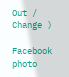Out /  Change )

Facebook photo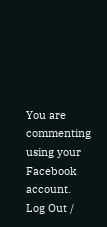You are commenting using your Facebook account. Log Out /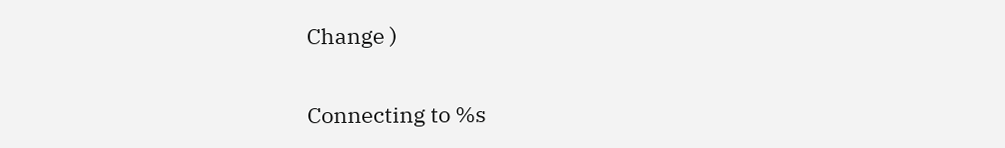Change )

Connecting to %s